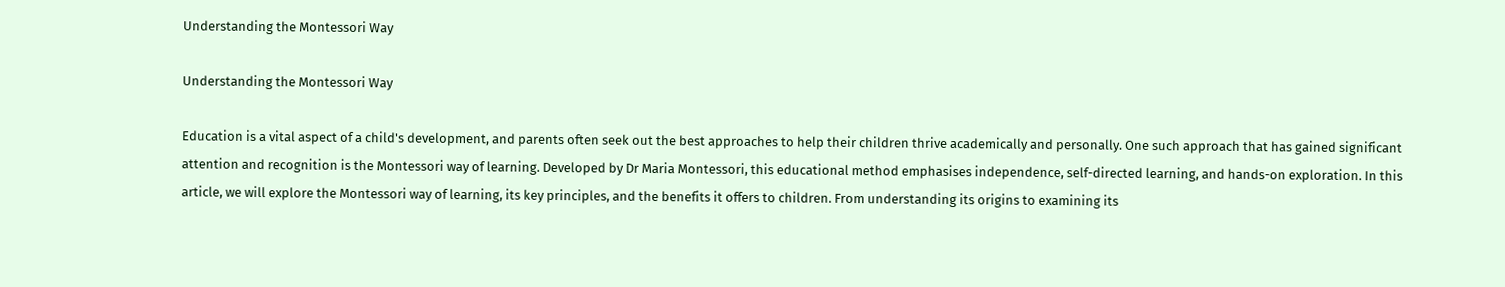Understanding the Montessori Way

Understanding the Montessori Way

Education is a vital aspect of a child's development, and parents often seek out the best approaches to help their children thrive academically and personally. One such approach that has gained significant attention and recognition is the Montessori way of learning. Developed by Dr Maria Montessori, this educational method emphasises independence, self-directed learning, and hands-on exploration. In this article, we will explore the Montessori way of learning, its key principles, and the benefits it offers to children. From understanding its origins to examining its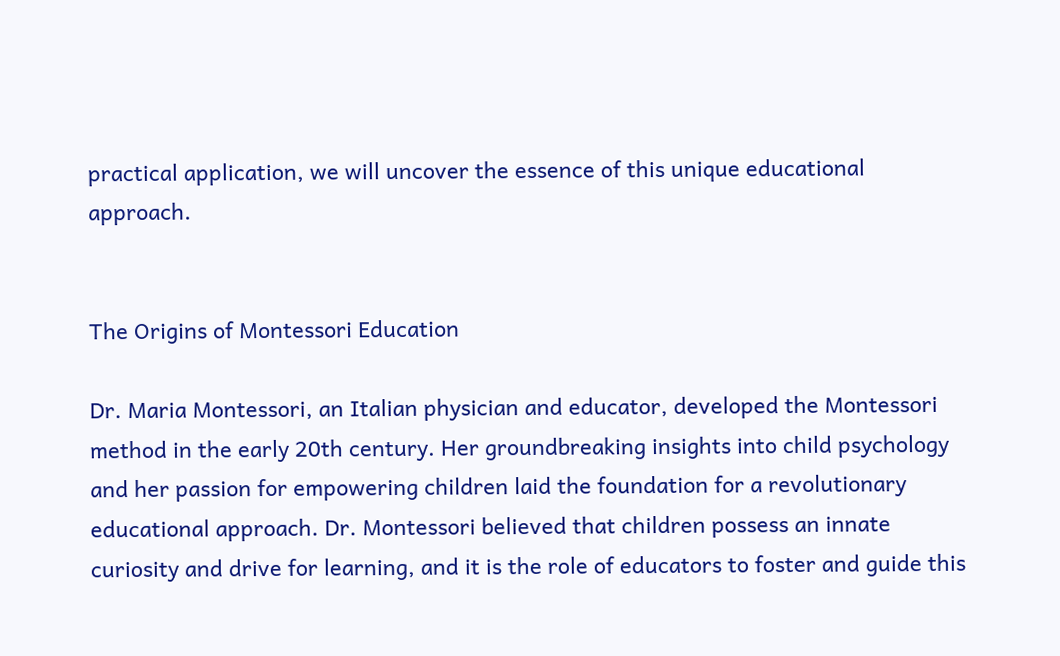practical application, we will uncover the essence of this unique educational approach.


The Origins of Montessori Education

Dr. Maria Montessori, an Italian physician and educator, developed the Montessori method in the early 20th century. Her groundbreaking insights into child psychology and her passion for empowering children laid the foundation for a revolutionary educational approach. Dr. Montessori believed that children possess an innate curiosity and drive for learning, and it is the role of educators to foster and guide this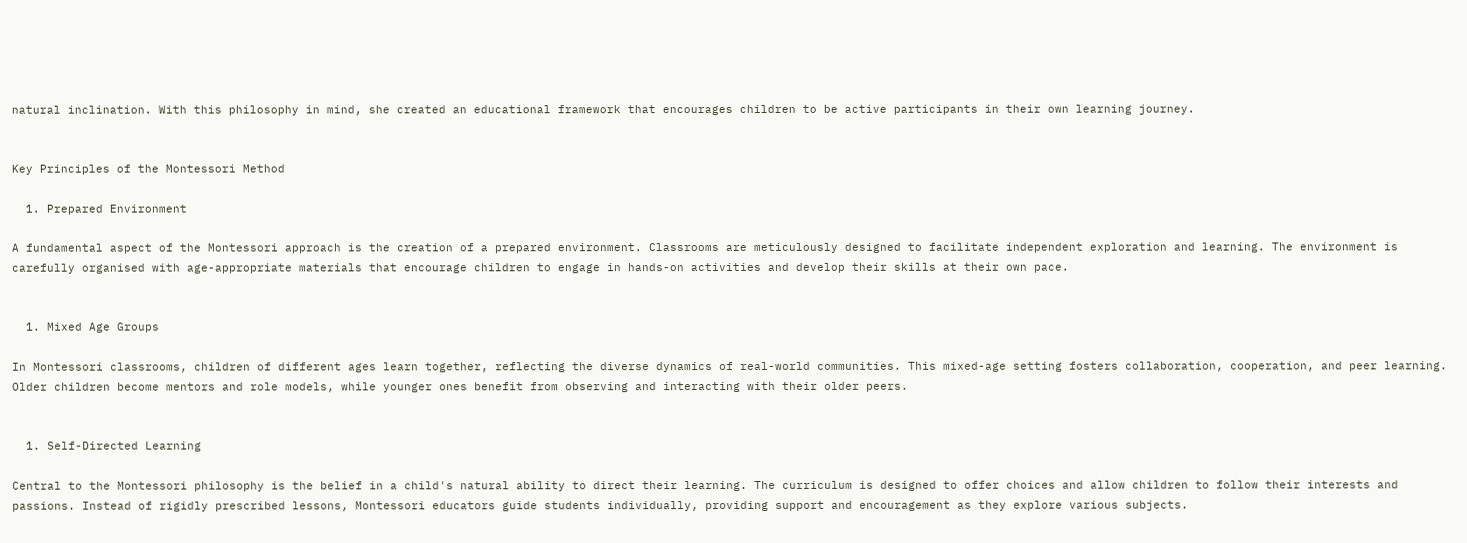natural inclination. With this philosophy in mind, she created an educational framework that encourages children to be active participants in their own learning journey.


Key Principles of the Montessori Method

  1. Prepared Environment

A fundamental aspect of the Montessori approach is the creation of a prepared environment. Classrooms are meticulously designed to facilitate independent exploration and learning. The environment is carefully organised with age-appropriate materials that encourage children to engage in hands-on activities and develop their skills at their own pace.


  1. Mixed Age Groups

In Montessori classrooms, children of different ages learn together, reflecting the diverse dynamics of real-world communities. This mixed-age setting fosters collaboration, cooperation, and peer learning. Older children become mentors and role models, while younger ones benefit from observing and interacting with their older peers.


  1. Self-Directed Learning

Central to the Montessori philosophy is the belief in a child's natural ability to direct their learning. The curriculum is designed to offer choices and allow children to follow their interests and passions. Instead of rigidly prescribed lessons, Montessori educators guide students individually, providing support and encouragement as they explore various subjects.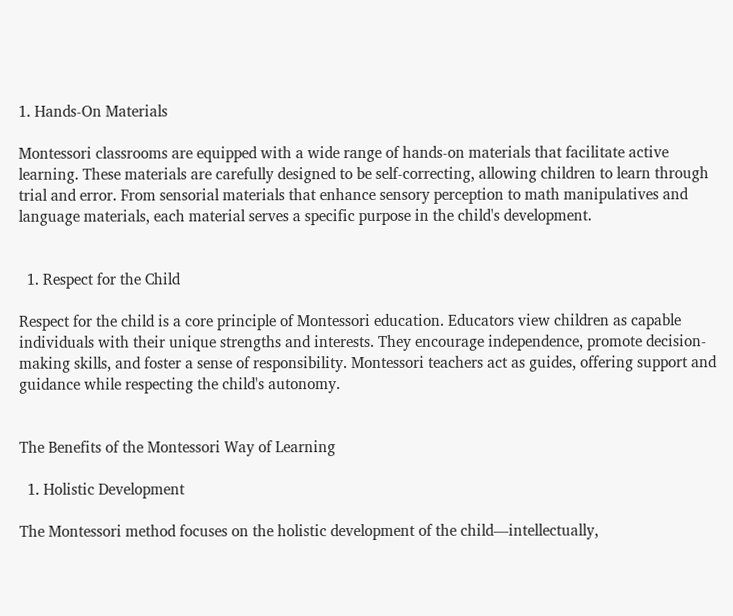1. Hands-On Materials

Montessori classrooms are equipped with a wide range of hands-on materials that facilitate active learning. These materials are carefully designed to be self-correcting, allowing children to learn through trial and error. From sensorial materials that enhance sensory perception to math manipulatives and language materials, each material serves a specific purpose in the child's development.


  1. Respect for the Child

Respect for the child is a core principle of Montessori education. Educators view children as capable individuals with their unique strengths and interests. They encourage independence, promote decision-making skills, and foster a sense of responsibility. Montessori teachers act as guides, offering support and guidance while respecting the child's autonomy.


The Benefits of the Montessori Way of Learning

  1. Holistic Development

The Montessori method focuses on the holistic development of the child—intellectually,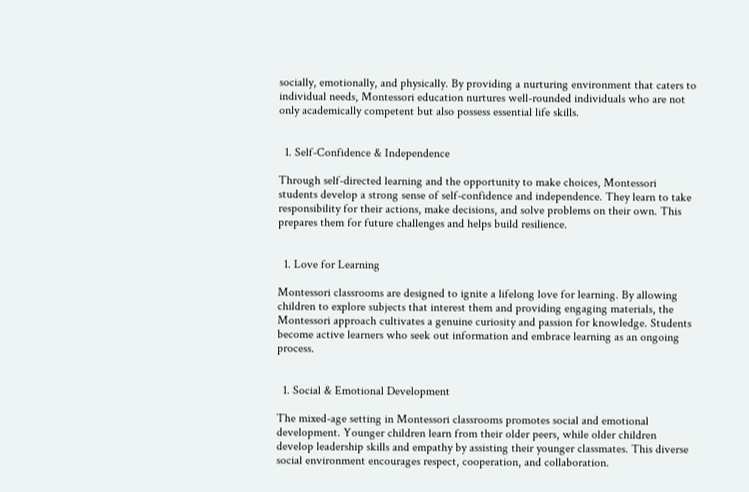socially, emotionally, and physically. By providing a nurturing environment that caters to individual needs, Montessori education nurtures well-rounded individuals who are not only academically competent but also possess essential life skills.


  1. Self-Confidence & Independence

Through self-directed learning and the opportunity to make choices, Montessori students develop a strong sense of self-confidence and independence. They learn to take responsibility for their actions, make decisions, and solve problems on their own. This prepares them for future challenges and helps build resilience.


  1. Love for Learning

Montessori classrooms are designed to ignite a lifelong love for learning. By allowing children to explore subjects that interest them and providing engaging materials, the Montessori approach cultivates a genuine curiosity and passion for knowledge. Students become active learners who seek out information and embrace learning as an ongoing process.


  1. Social & Emotional Development

The mixed-age setting in Montessori classrooms promotes social and emotional development. Younger children learn from their older peers, while older children develop leadership skills and empathy by assisting their younger classmates. This diverse social environment encourages respect, cooperation, and collaboration.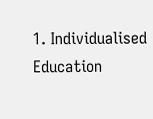1. Individualised Education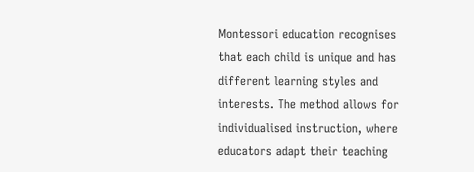Montessori education recognises that each child is unique and has different learning styles and interests. The method allows for individualised instruction, where educators adapt their teaching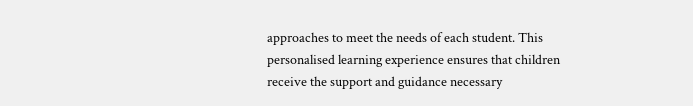approaches to meet the needs of each student. This personalised learning experience ensures that children receive the support and guidance necessary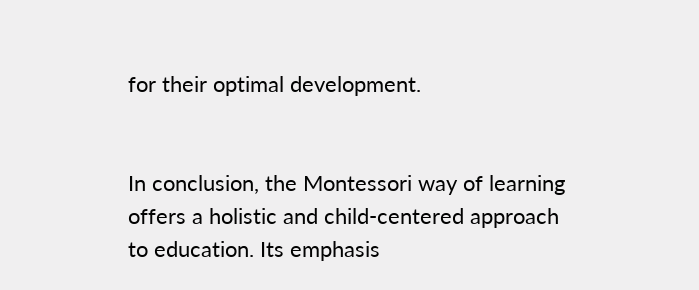for their optimal development.


In conclusion, the Montessori way of learning offers a holistic and child-centered approach to education. Its emphasis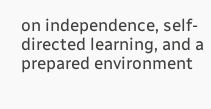on independence, self-directed learning, and a prepared environment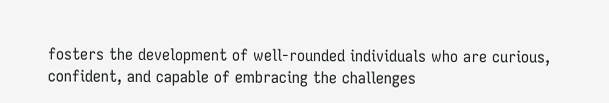fosters the development of well-rounded individuals who are curious, confident, and capable of embracing the challenges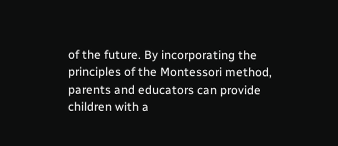of the future. By incorporating the principles of the Montessori method, parents and educators can provide children with a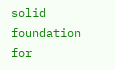solid foundation for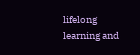lifelong learning and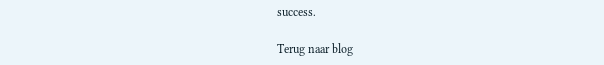success.

Terug naar blog